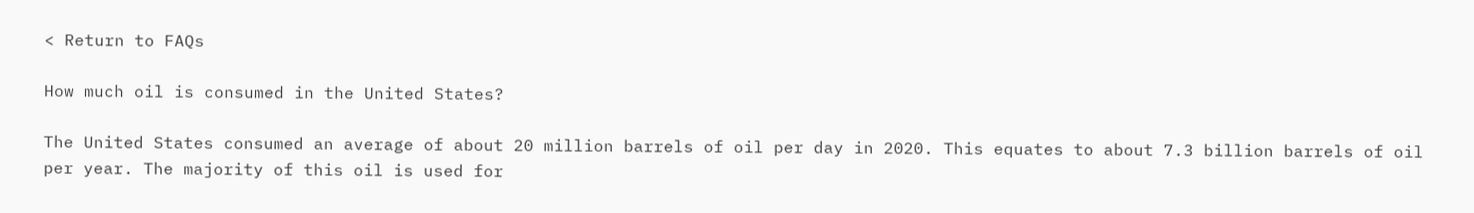< Return to FAQs

How much oil is consumed in the United States?

The United States consumed an average of about 20 million barrels of oil per day in 2020. This equates to about 7.3 billion barrels of oil per year. The majority of this oil is used for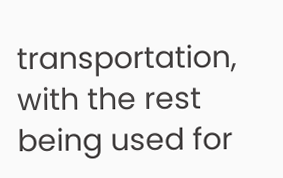transportation, with the rest being used for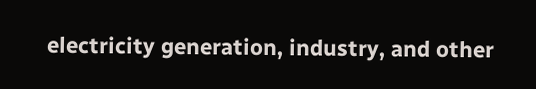electricity generation, industry, and other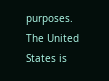purposes. The United States is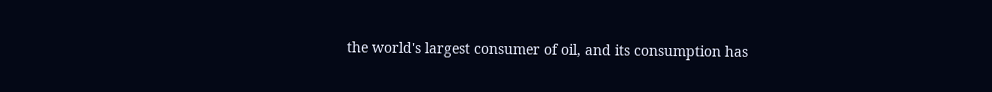the world's largest consumer of oil, and its consumption has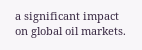a significant impact on global oil markets.